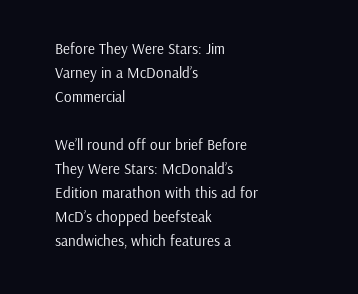Before They Were Stars: Jim Varney in a McDonald’s Commercial

We’ll round off our brief Before They Were Stars: McDonald’s Edition marathon with this ad for McD’s chopped beefsteak sandwiches, which features a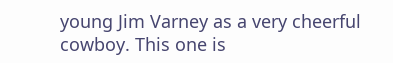young Jim Varney as a very cheerful cowboy. This one is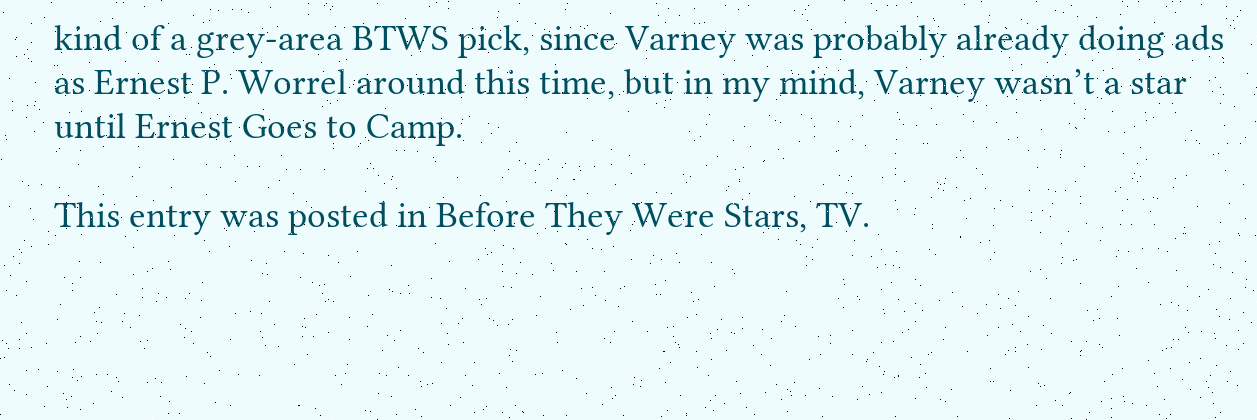kind of a grey-area BTWS pick, since Varney was probably already doing ads as Ernest P. Worrel around this time, but in my mind, Varney wasn’t a star until Ernest Goes to Camp.

This entry was posted in Before They Were Stars, TV.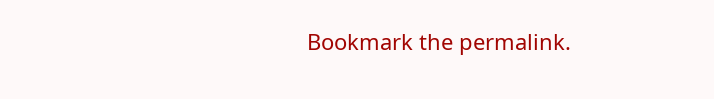Bookmark the permalink.